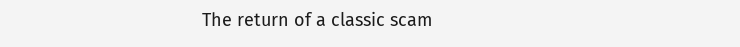The return of a classic scam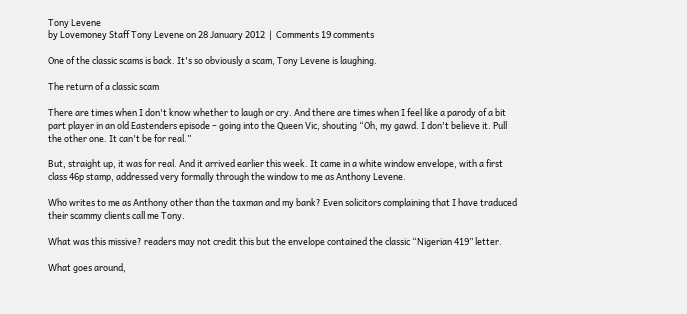Tony Levene
by Lovemoney Staff Tony Levene on 28 January 2012  |  Comments 19 comments

One of the classic scams is back. It's so obviously a scam, Tony Levene is laughing.

The return of a classic scam

There are times when I don't know whether to laugh or cry. And there are times when I feel like a parody of a bit part player in an old Eastenders episode – going into the Queen Vic, shouting “Oh, my gawd. I don't believe it. Pull the other one. It can't be for real.”

But, straight up, it was for real. And it arrived earlier this week. It came in a white window envelope, with a first class 46p stamp, addressed very formally through the window to me as Anthony Levene.

Who writes to me as Anthony other than the taxman and my bank? Even solicitors complaining that I have traduced their scammy clients call me Tony.

What was this missive? readers may not credit this but the envelope contained the classic “Nigerian 419” letter.

What goes around,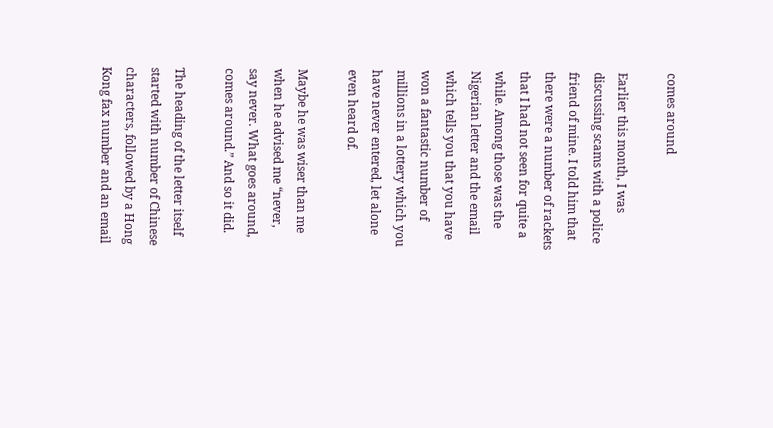comes around

Earlier this month, I was discussing scams with a police friend of mine. I told him that there were a number of rackets that I had not seen for quite a while. Among those was the Nigerian letter and the email which tells you that you have won a fantastic number of millions in a lottery which you have never entered, let alone even heard of.

Maybe he was wiser than me when he advised me “never, say never. What goes around, comes around.” And so it did.

The heading of the letter itself started with number of Chinese characters, followed by a Hong Kong fax number and an email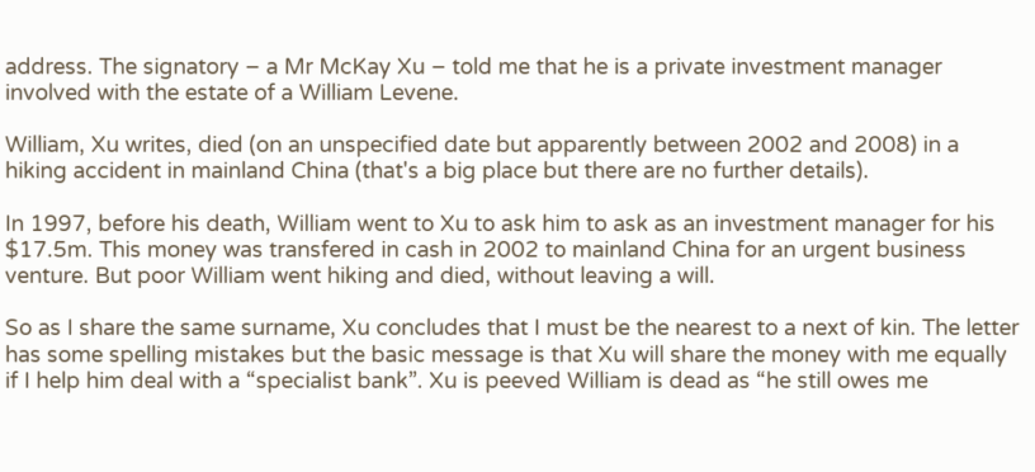address. The signatory – a Mr McKay Xu – told me that he is a private investment manager involved with the estate of a William Levene.

William, Xu writes, died (on an unspecified date but apparently between 2002 and 2008) in a hiking accident in mainland China (that's a big place but there are no further details).

In 1997, before his death, William went to Xu to ask him to ask as an investment manager for his $17.5m. This money was transfered in cash in 2002 to mainland China for an urgent business venture. But poor William went hiking and died, without leaving a will.

So as I share the same surname, Xu concludes that I must be the nearest to a next of kin. The letter has some spelling mistakes but the basic message is that Xu will share the money with me equally if I help him deal with a “specialist bank”. Xu is peeved William is dead as “he still owes me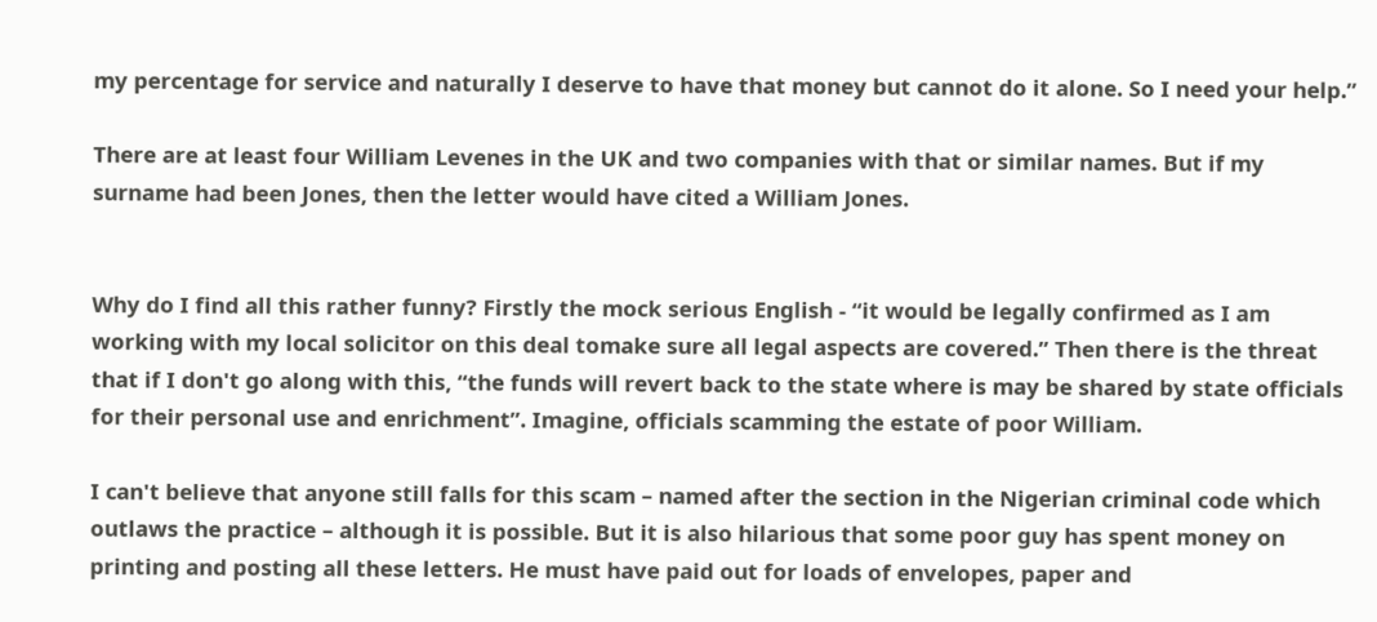my percentage for service and naturally I deserve to have that money but cannot do it alone. So I need your help.”

There are at least four William Levenes in the UK and two companies with that or similar names. But if my surname had been Jones, then the letter would have cited a William Jones.


Why do I find all this rather funny? Firstly the mock serious English - “it would be legally confirmed as I am working with my local solicitor on this deal tomake sure all legal aspects are covered.” Then there is the threat that if I don't go along with this, “the funds will revert back to the state where is may be shared by state officials for their personal use and enrichment”. Imagine, officials scamming the estate of poor William.

I can't believe that anyone still falls for this scam – named after the section in the Nigerian criminal code which outlaws the practice – although it is possible. But it is also hilarious that some poor guy has spent money on printing and posting all these letters. He must have paid out for loads of envelopes, paper and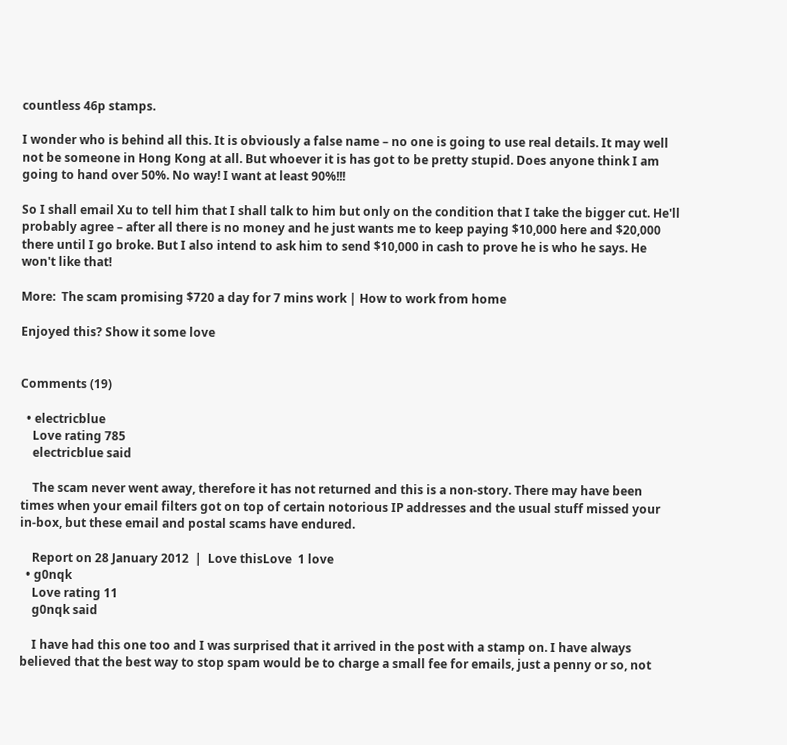countless 46p stamps.

I wonder who is behind all this. It is obviously a false name – no one is going to use real details. It may well not be someone in Hong Kong at all. But whoever it is has got to be pretty stupid. Does anyone think I am going to hand over 50%. No way! I want at least 90%!!!

So I shall email Xu to tell him that I shall talk to him but only on the condition that I take the bigger cut. He'll probably agree – after all there is no money and he just wants me to keep paying $10,000 here and $20,000 there until I go broke. But I also intend to ask him to send $10,000 in cash to prove he is who he says. He won't like that!

More:  The scam promising $720 a day for 7 mins work | How to work from home

Enjoyed this? Show it some love


Comments (19)

  • electricblue
    Love rating 785
    electricblue said

    The scam never went away, therefore it has not returned and this is a non-story. There may have been times when your email filters got on top of certain notorious IP addresses and the usual stuff missed your in-box, but these email and postal scams have endured.

    Report on 28 January 2012  |  Love thisLove  1 love
  • g0nqk
    Love rating 11
    g0nqk said

    I have had this one too and I was surprised that it arrived in the post with a stamp on. I have always believed that the best way to stop spam would be to charge a small fee for emails, just a penny or so, not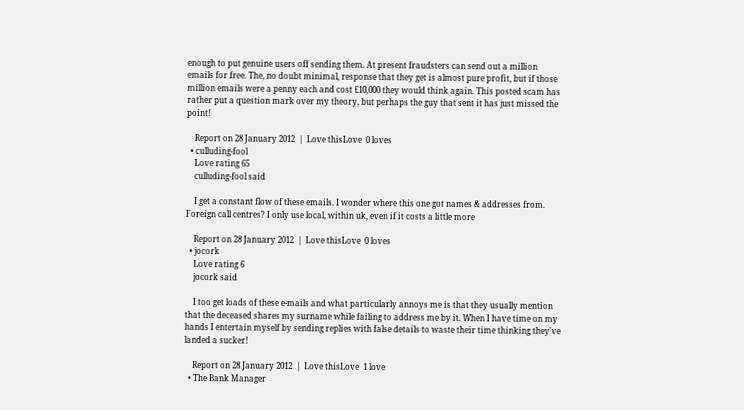enough to put genuine users off sending them. At present fraudsters can send out a million emails for free. The, no doubt minimal, response that they get is almost pure profit, but if those million emails were a penny each and cost £10,000 they would think again. This posted scam has rather put a question mark over my theory, but perhaps the guy that sent it has just missed the point!

    Report on 28 January 2012  |  Love thisLove  0 loves
  • culluding-fool
    Love rating 65
    culluding-fool said

    I get a constant flow of these emails. I wonder where this one got names & addresses from. Foreign call centres? I only use local, within uk, even if it costs a little more

    Report on 28 January 2012  |  Love thisLove  0 loves
  • jocork
    Love rating 6
    jocork said

    I too get loads of these e-mails and what particularly annoys me is that they usually mention that the deceased shares my surname while failing to address me by it. When I have time on my hands I entertain myself by sending replies with false details to waste their time thinking they've landed a sucker!

    Report on 28 January 2012  |  Love thisLove  1 love
  • The Bank Manager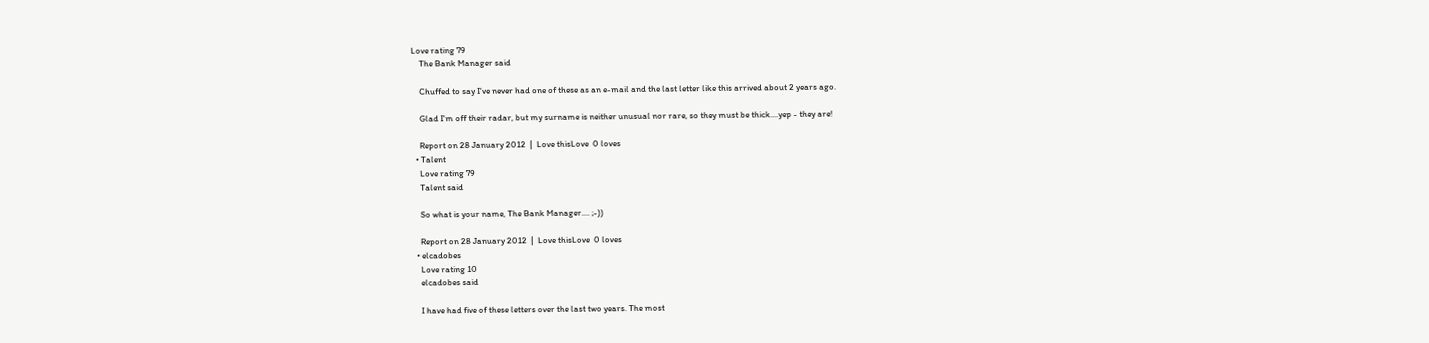Love rating 79
    The Bank Manager said

    Chuffed to say I've never had one of these as an e-mail and the last letter like this arrived about 2 years ago.

    Glad I'm off their radar, but my surname is neither unusual nor rare, so they must be thick....yep - they are!

    Report on 28 January 2012  |  Love thisLove  0 loves
  • Talent
    Love rating 79
    Talent said

    So what is your name, The Bank Manager.... ;-))

    Report on 28 January 2012  |  Love thisLove  0 loves
  • elcadobes
    Love rating 10
    elcadobes said

    I have had five of these letters over the last two years. The most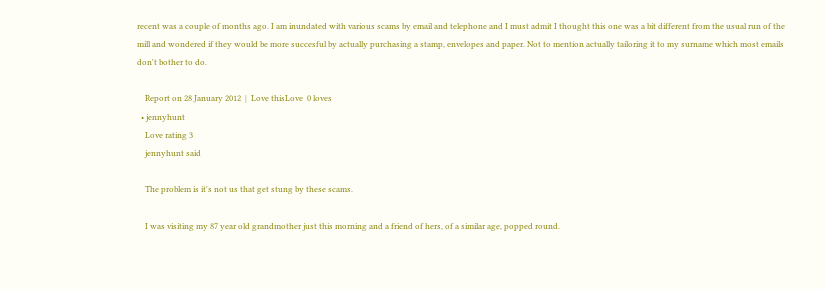recent was a couple of months ago. I am inundated with various scams by email and telephone and I must admit I thought this one was a bit different from the usual run of the mill and wondered if they would be more succesful by actually purchasing a stamp, envelopes and paper. Not to mention actually tailoring it to my surname which most emails don't bother to do.

    Report on 28 January 2012  |  Love thisLove  0 loves
  • jennyhunt
    Love rating 3
    jennyhunt said

    The problem is it's not us that get stung by these scams.

    I was visiting my 87 year old grandmother just this morning and a friend of hers, of a similar age, popped round.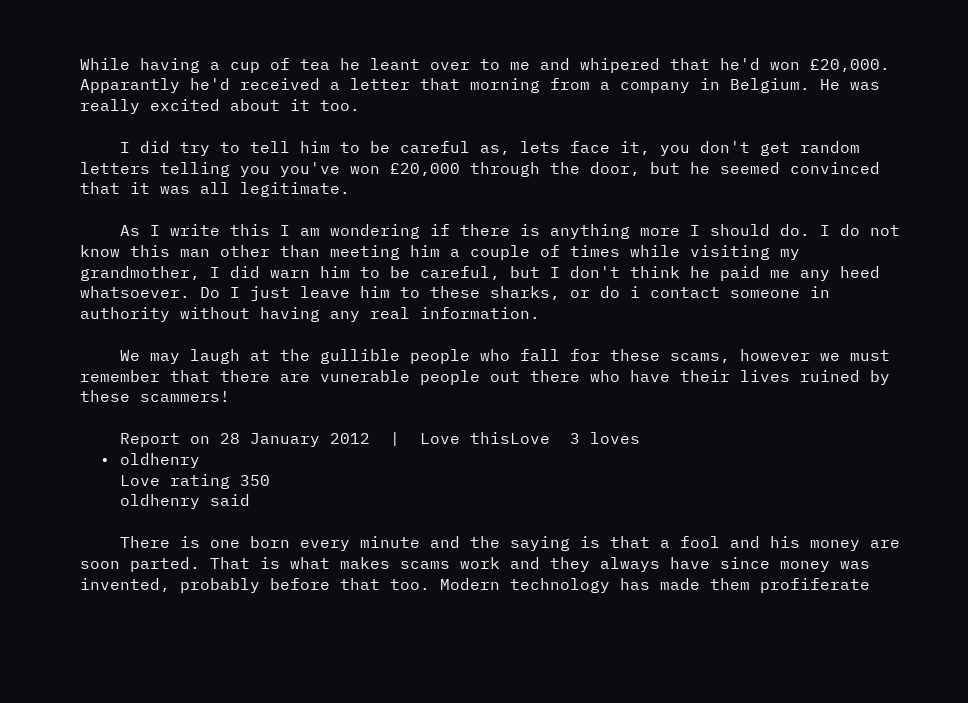While having a cup of tea he leant over to me and whipered that he'd won £20,000. Apparantly he'd received a letter that morning from a company in Belgium. He was really excited about it too.

    I did try to tell him to be careful as, lets face it, you don't get random letters telling you you've won £20,000 through the door, but he seemed convinced that it was all legitimate.

    As I write this I am wondering if there is anything more I should do. I do not know this man other than meeting him a couple of times while visiting my grandmother, I did warn him to be careful, but I don't think he paid me any heed whatsoever. Do I just leave him to these sharks, or do i contact someone in authority without having any real information.

    We may laugh at the gullible people who fall for these scams, however we must remember that there are vunerable people out there who have their lives ruined by these scammers!

    Report on 28 January 2012  |  Love thisLove  3 loves
  • oldhenry
    Love rating 350
    oldhenry said

    There is one born every minute and the saying is that a fool and his money are soon parted. That is what makes scams work and they always have since money was invented, probably before that too. Modern technology has made them profiferate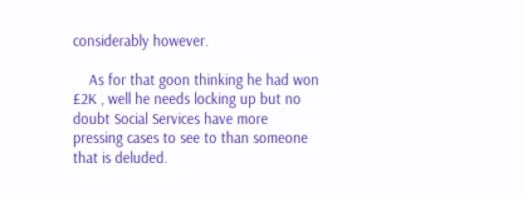considerably however.

    As for that goon thinking he had won £2K , well he needs locking up but no doubt Social Services have more pressing cases to see to than someone that is deluded.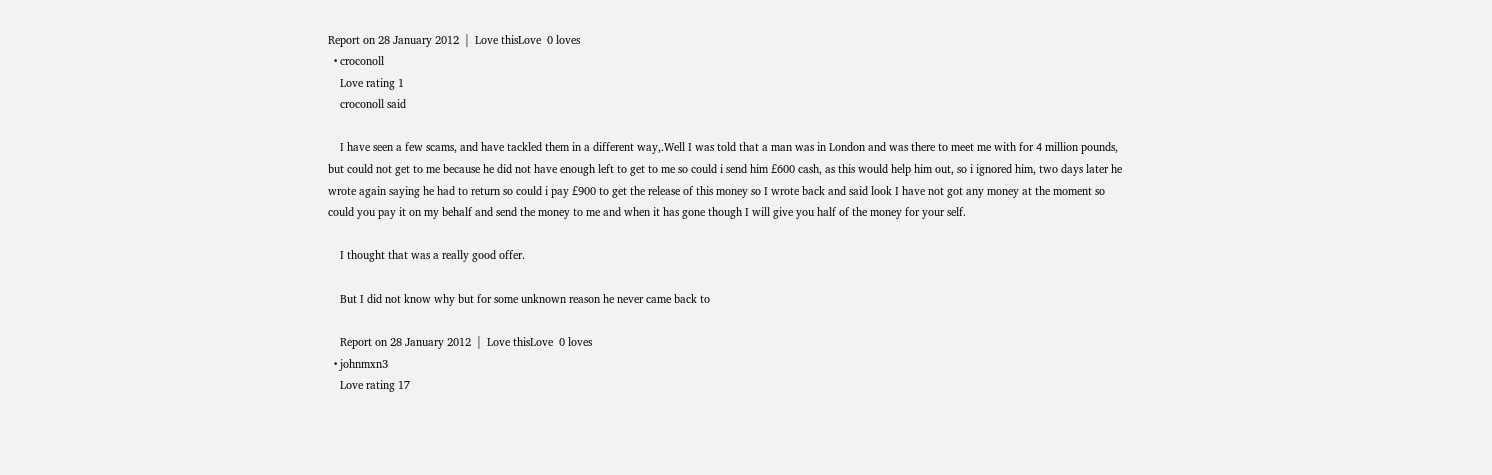Report on 28 January 2012  |  Love thisLove  0 loves
  • croconoll
    Love rating 1
    croconoll said

    I have seen a few scams, and have tackled them in a different way,.Well I was told that a man was in London and was there to meet me with for 4 million pounds, but could not get to me because he did not have enough left to get to me so could i send him £600 cash, as this would help him out, so i ignored him, two days later he wrote again saying he had to return so could i pay £900 to get the release of this money so I wrote back and said look I have not got any money at the moment so could you pay it on my behalf and send the money to me and when it has gone though I will give you half of the money for your self.

    I thought that was a really good offer.

    But I did not know why but for some unknown reason he never came back to

    Report on 28 January 2012  |  Love thisLove  0 loves
  • johnmxn3
    Love rating 17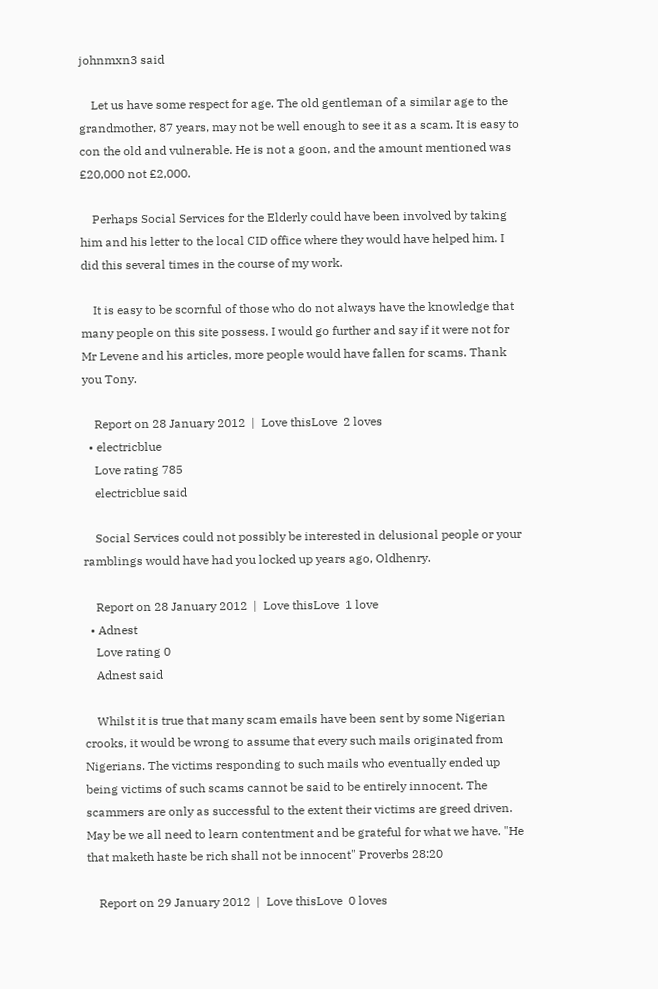johnmxn3 said

    Let us have some respect for age. The old gentleman of a similar age to the grandmother, 87 years, may not be well enough to see it as a scam. It is easy to con the old and vulnerable. He is not a goon, and the amount mentioned was £20,000 not £2,000.

    Perhaps Social Services for the Elderly could have been involved by taking him and his letter to the local CID office where they would have helped him. I did this several times in the course of my work.

    It is easy to be scornful of those who do not always have the knowledge that many people on this site possess. I would go further and say if it were not for Mr Levene and his articles, more people would have fallen for scams. Thank you Tony.

    Report on 28 January 2012  |  Love thisLove  2 loves
  • electricblue
    Love rating 785
    electricblue said

    Social Services could not possibly be interested in delusional people or your ramblings would have had you locked up years ago, Oldhenry.

    Report on 28 January 2012  |  Love thisLove  1 love
  • Adnest
    Love rating 0
    Adnest said

    Whilst it is true that many scam emails have been sent by some Nigerian crooks, it would be wrong to assume that every such mails originated from Nigerians. The victims responding to such mails who eventually ended up being victims of such scams cannot be said to be entirely innocent. The scammers are only as successful to the extent their victims are greed driven. May be we all need to learn contentment and be grateful for what we have. "He that maketh haste be rich shall not be innocent" Proverbs 28:20

    Report on 29 January 2012  |  Love thisLove  0 loves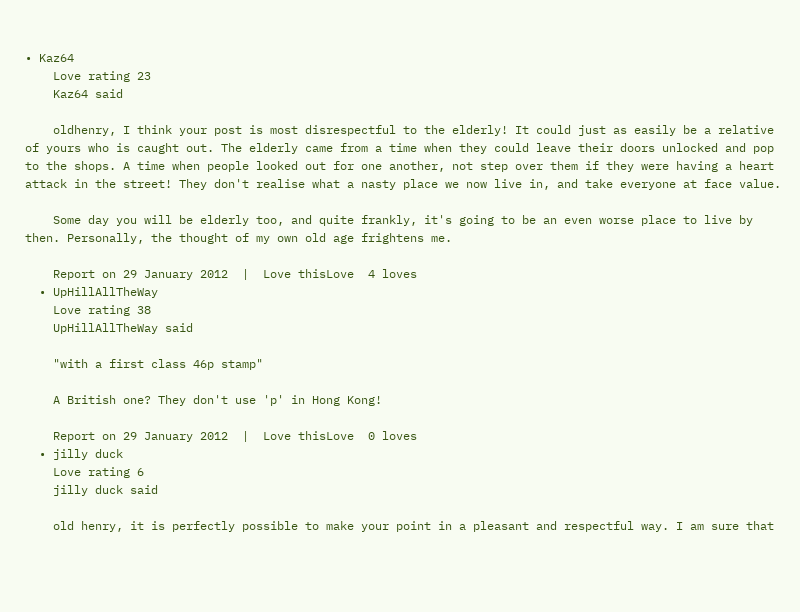• Kaz64
    Love rating 23
    Kaz64 said

    oldhenry, I think your post is most disrespectful to the elderly! It could just as easily be a relative of yours who is caught out. The elderly came from a time when they could leave their doors unlocked and pop to the shops. A time when people looked out for one another, not step over them if they were having a heart attack in the street! They don't realise what a nasty place we now live in, and take everyone at face value.

    Some day you will be elderly too, and quite frankly, it's going to be an even worse place to live by then. Personally, the thought of my own old age frightens me.

    Report on 29 January 2012  |  Love thisLove  4 loves
  • UpHillAllTheWay
    Love rating 38
    UpHillAllTheWay said

    "with a first class 46p stamp"

    A British one? They don't use 'p' in Hong Kong!

    Report on 29 January 2012  |  Love thisLove  0 loves
  • jilly duck
    Love rating 6
    jilly duck said

    old henry, it is perfectly possible to make your point in a pleasant and respectful way. I am sure that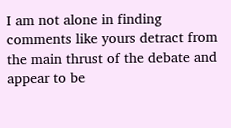I am not alone in finding comments like yours detract from the main thrust of the debate and appear to be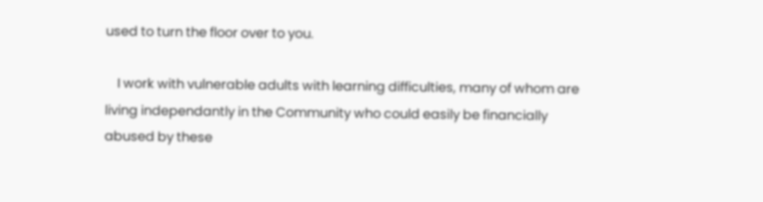used to turn the floor over to you.

    I work with vulnerable adults with learning difficulties, many of whom are living independantly in the Community who could easily be financially abused by these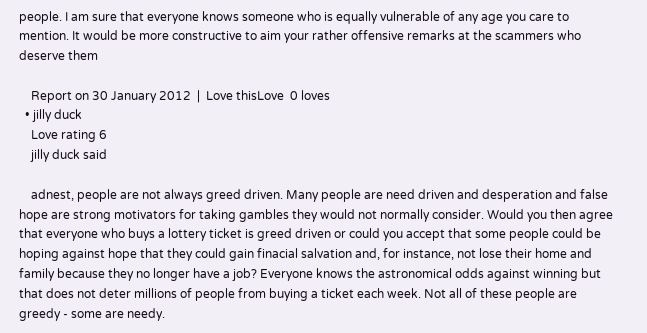people. I am sure that everyone knows someone who is equally vulnerable of any age you care to mention. It would be more constructive to aim your rather offensive remarks at the scammers who deserve them

    Report on 30 January 2012  |  Love thisLove  0 loves
  • jilly duck
    Love rating 6
    jilly duck said

    adnest, people are not always greed driven. Many people are need driven and desperation and false hope are strong motivators for taking gambles they would not normally consider. Would you then agree that everyone who buys a lottery ticket is greed driven or could you accept that some people could be hoping against hope that they could gain finacial salvation and, for instance, not lose their home and family because they no longer have a job? Everyone knows the astronomical odds against winning but that does not deter millions of people from buying a ticket each week. Not all of these people are greedy - some are needy.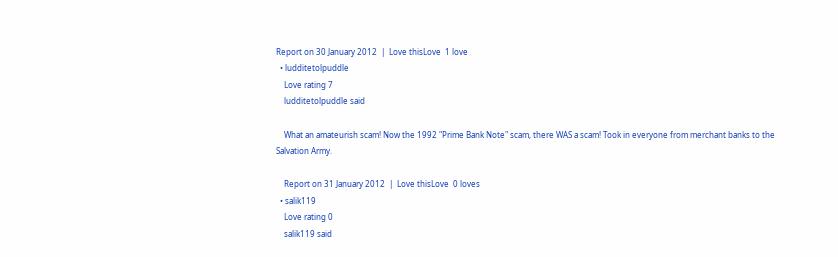Report on 30 January 2012  |  Love thisLove  1 love
  • ludditetolpuddle
    Love rating 7
    ludditetolpuddle said

    What an amateurish scam! Now the 1992 "Prime Bank Note" scam, there WAS a scam! Took in everyone from merchant banks to the Salvation Army.

    Report on 31 January 2012  |  Love thisLove  0 loves
  • salik119
    Love rating 0
    salik119 said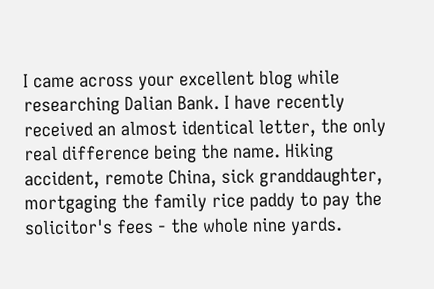I came across your excellent blog while researching Dalian Bank. I have recently received an almost identical letter, the only real difference being the name. Hiking accident, remote China, sick granddaughter, mortgaging the family rice paddy to pay the solicitor's fees - the whole nine yards.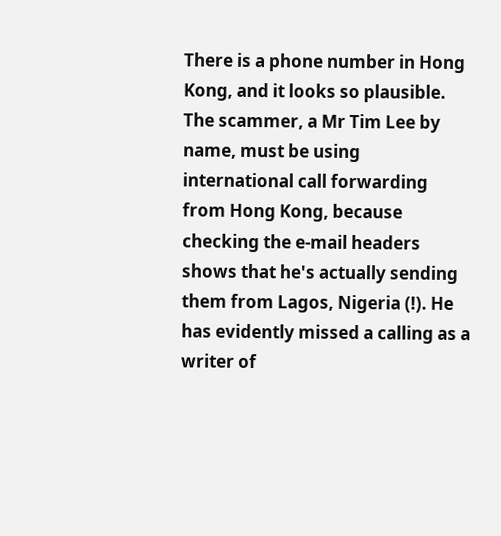There is a phone number in Hong Kong, and it looks so plausible. The scammer, a Mr Tim Lee by name, must be using international call forwarding from Hong Kong, because checking the e-mail headers shows that he's actually sending them from Lagos, Nigeria (!). He has evidently missed a calling as a writer of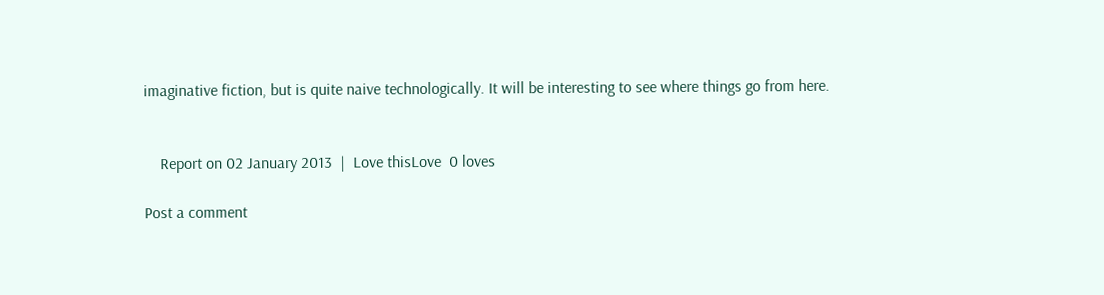imaginative fiction, but is quite naive technologically. It will be interesting to see where things go from here.


    Report on 02 January 2013  |  Love thisLove  0 loves

Post a comment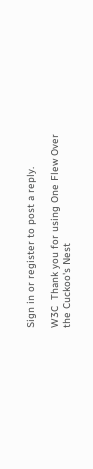Sign in or register to post a reply.

W3C  Thank you for using One Flew Over the Cuckoo's Nest